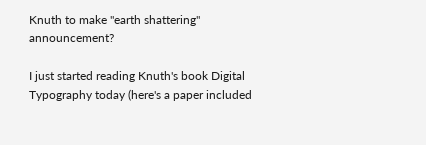Knuth to make "earth shattering" announcement?

I just started reading Knuth's book Digital Typography today (here's a paper included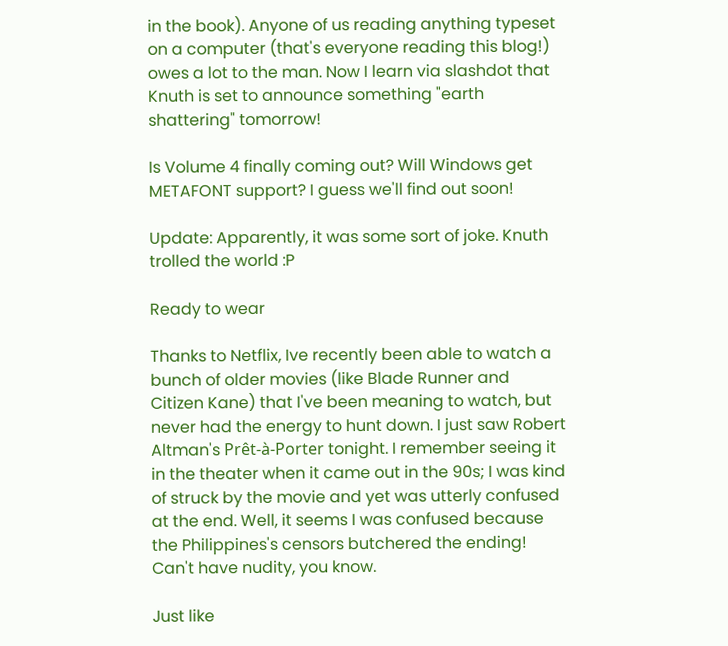in the book). Anyone of us reading anything typeset on a computer (that's everyone reading this blog!) owes a lot to the man. Now I learn via slashdot that Knuth is set to announce something "earth shattering" tomorrow!

Is Volume 4 finally coming out? Will Windows get METAFONT support? I guess we'll find out soon!

Update: Apparently, it was some sort of joke. Knuth trolled the world :P

Ready to wear

Thanks to Netflix, Ive recently been able to watch a bunch of older movies (like Blade Runner and Citizen Kane) that I've been meaning to watch, but never had the energy to hunt down. I just saw Robert Altman's Prêt-à-Porter tonight. I remember seeing it in the theater when it came out in the 90s; I was kind of struck by the movie and yet was utterly confused at the end. Well, it seems I was confused because the Philippines's censors butchered the ending! Can't have nudity, you know.

Just like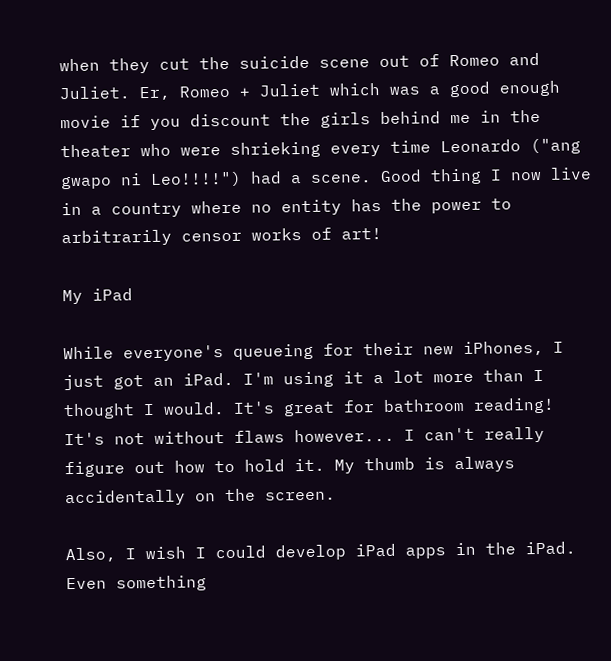when they cut the suicide scene out of Romeo and Juliet. Er, Romeo + Juliet which was a good enough movie if you discount the girls behind me in the theater who were shrieking every time Leonardo ("ang gwapo ni Leo!!!!") had a scene. Good thing I now live in a country where no entity has the power to arbitrarily censor works of art!

My iPad

While everyone's queueing for their new iPhones, I just got an iPad. I'm using it a lot more than I thought I would. It's great for bathroom reading! It's not without flaws however... I can't really figure out how to hold it. My thumb is always accidentally on the screen.

Also, I wish I could develop iPad apps in the iPad. Even something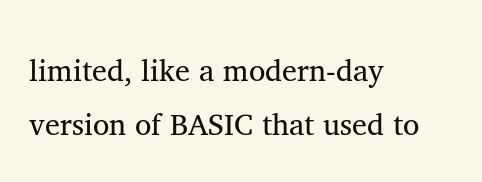limited, like a modern-day version of BASIC that used to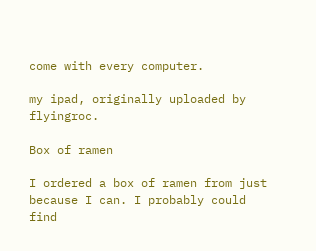come with every computer.

my ipad, originally uploaded by flyingroc.

Box of ramen

I ordered a box of ramen from just because I can. I probably could find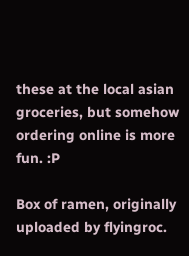these at the local asian groceries, but somehow ordering online is more fun. :P

Box of ramen, originally uploaded by flyingroc.